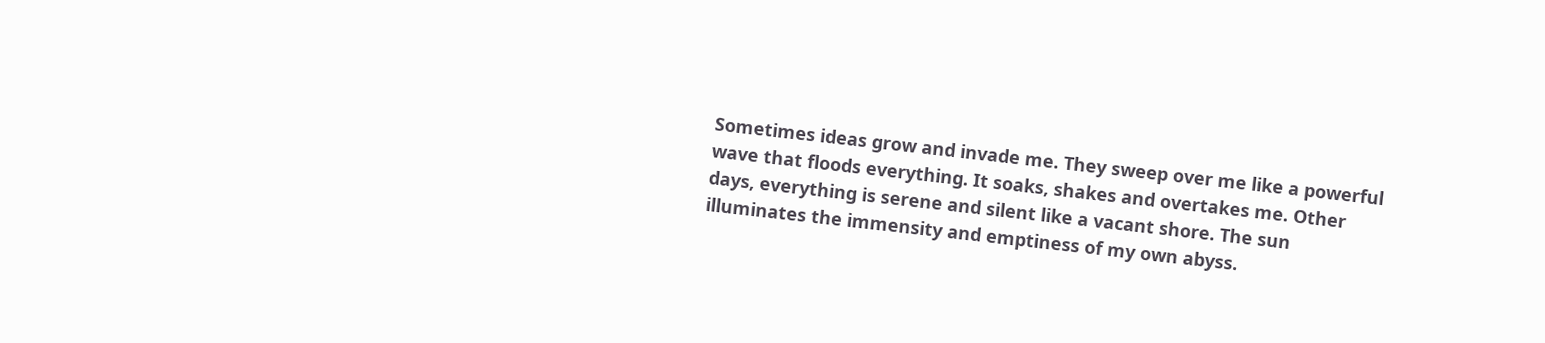Sometimes ideas grow and invade me. They sweep over me like a powerful wave that floods everything. It soaks, shakes and overtakes me. Other days, everything is serene and silent like a vacant shore. The sun illuminates the immensity and emptiness of my own abyss.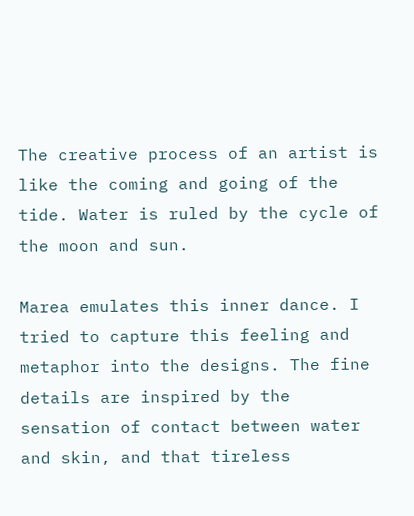The creative process of an artist is like the coming and going of the tide. Water is ruled by the cycle of the moon and sun.

Marea emulates this inner dance. I tried to capture this feeling and metaphor into the designs. The fine details are inspired by the sensation of contact between water and skin, and that tireless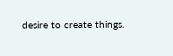desire to create things.